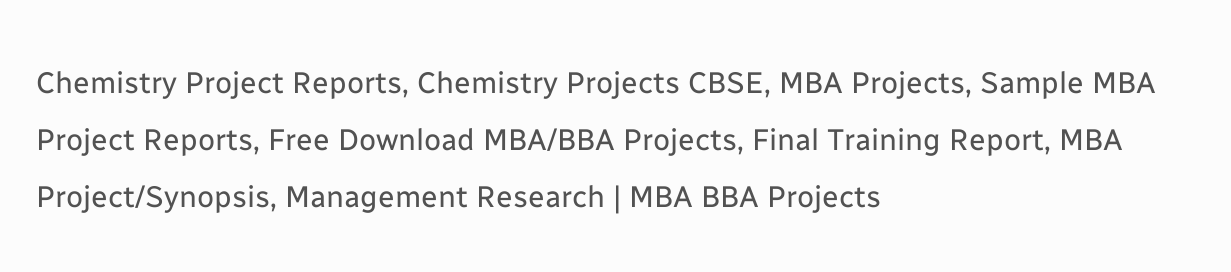Chemistry Project Reports, Chemistry Projects CBSE, MBA Projects, Sample MBA Project Reports, Free Download MBA/BBA Projects, Final Training Report, MBA Project/Synopsis, Management Research | MBA BBA Projects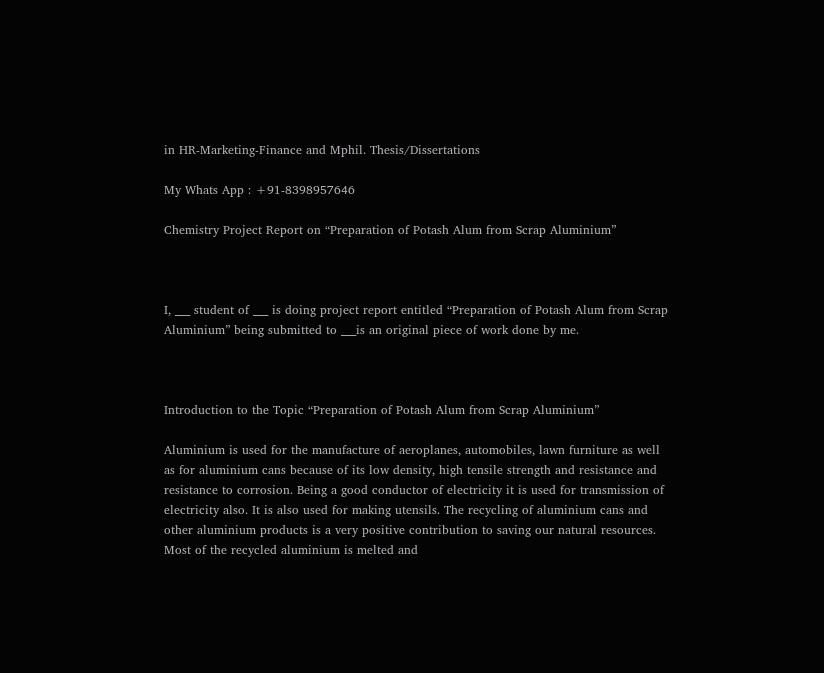in HR-Marketing-Finance and Mphil. Thesis/Dissertations

My Whats App : +91-8398957646

Chemistry Project Report on “Preparation of Potash Alum from Scrap Aluminium”



I, ___ student of ___ is doing project report entitled “Preparation of Potash Alum from Scrap Aluminium” being submitted to ___is an original piece of work done by me.



Introduction to the Topic “Preparation of Potash Alum from Scrap Aluminium”

Aluminium is used for the manufacture of aeroplanes, automobiles, lawn furniture as well as for aluminium cans because of its low density, high tensile strength and resistance and resistance to corrosion. Being a good conductor of electricity it is used for transmission of electricity also. It is also used for making utensils. The recycling of aluminium cans and other aluminium products is a very positive contribution to saving our natural resources. Most of the recycled aluminium is melted and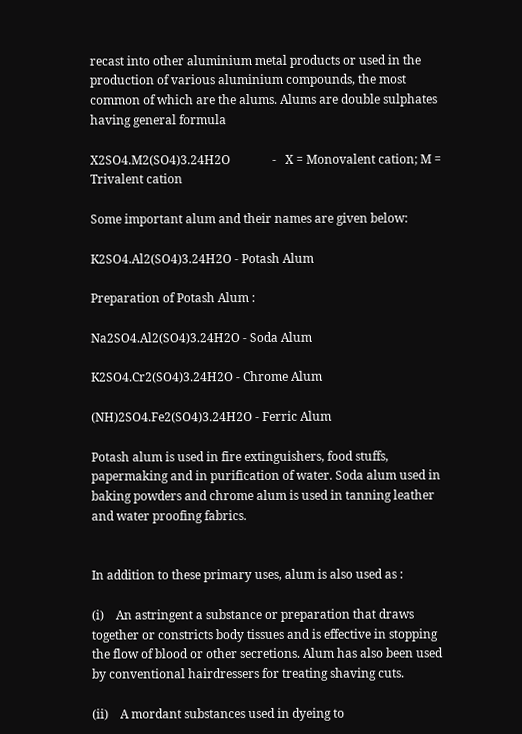recast into other aluminium metal products or used in the production of various aluminium compounds, the most common of which are the alums. Alums are double sulphates having general formula

X2SO4.M2(SO4)3.24H2O              -   X = Monovalent cation; M = Trivalent cation

Some important alum and their names are given below:

K2SO4.Al2(SO4)3.24H2O - Potash Alum

Preparation of Potash Alum :

Na2SO4.Al2(SO4)3.24H2O - Soda Alum

K2SO4.Cr2(SO4)3.24H2O - Chrome Alum

(NH)2SO4.Fe2(SO4)3.24H2O - Ferric Alum

Potash alum is used in fire extinguishers, food stuffs, papermaking and in purification of water. Soda alum used in baking powders and chrome alum is used in tanning leather and water proofing fabrics.


In addition to these primary uses, alum is also used as :

(i)    An astringent a substance or preparation that draws together or constricts body tissues and is effective in stopping the flow of blood or other secretions. Alum has also been used by conventional hairdressers for treating shaving cuts.

(ii)    A mordant substances used in dyeing to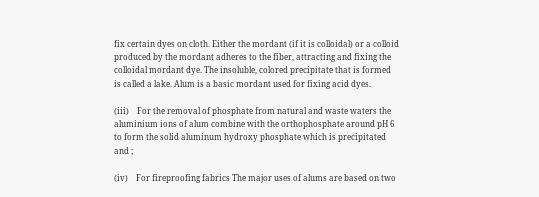fix certain dyes on cloth. Either the mordant (if it is colloidal) or a colloid produced by the mordant adheres to the fiber, attracting and fixing the colloidal mordant dye. The insoluble, colored precipitate that is formed is called a lake. Alum is a basic mordant used for fixing acid dyes.

(iii)    For the removal of phosphate from natural and waste waters the aluminium ions of alum combine with the orthophosphate around pH 6 to form the solid aluminum hydroxy phosphate which is precipitated and ;

(iv)    For fireproofing fabrics The major uses of alums are based on two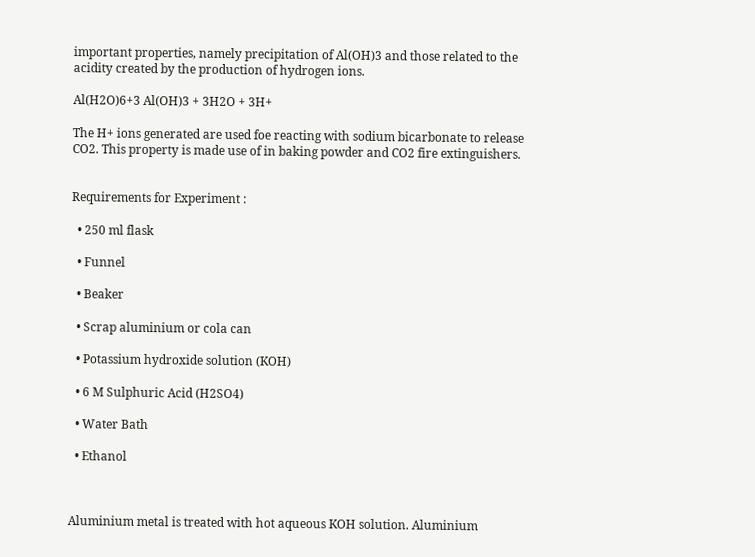important properties, namely precipitation of Al(OH)3 and those related to the acidity created by the production of hydrogen ions.

Al(H2O)6+3 Al(OH)3 + 3H2O + 3H+

The H+ ions generated are used foe reacting with sodium bicarbonate to release CO2. This property is made use of in baking powder and CO2 fire extinguishers.


Requirements for Experiment :

  • 250 ml flask

  • Funnel

  • Beaker

  • Scrap aluminium or cola can

  • Potassium hydroxide solution (KOH)

  • 6 M Sulphuric Acid (H2SO4)

  • Water Bath

  • Ethanol



Aluminium metal is treated with hot aqueous KOH solution. Aluminium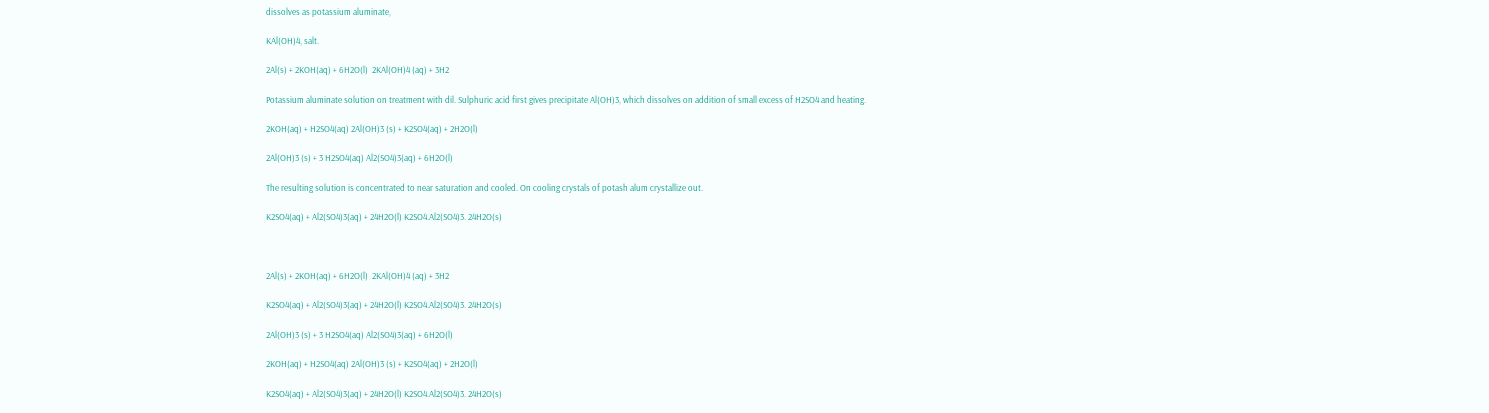dissolves as potassium aluminate,

KAl(OH)4, salt.

2Al(s) + 2KOH(aq) + 6H2O(l)  2KAl(OH)4 (aq) + 3H2

Potassium aluminate solution on treatment with dil. Sulphuric acid first gives precipitate Al(OH)3, which dissolves on addition of small excess of H2SO4 and heating.

2KOH(aq) + H2SO4(aq) 2Al(OH)3 (s) + K2SO4(aq) + 2H2O(l)

2Al(OH)3 (s) + 3 H2SO4(aq) Al2(SO4)3(aq) + 6H2O(l)

The resulting solution is concentrated to near saturation and cooled. On cooling crystals of potash alum crystallize out.

K2SO4(aq) + Al2(SO4)3(aq) + 24H2O(l) K2SO4.Al2(SO4)3. 24H2O(s)



2Al(s) + 2KOH(aq) + 6H2O(l)  2KAl(OH)4 (aq) + 3H2

K2SO4(aq) + Al2(SO4)3(aq) + 24H2O(l) K2SO4.Al2(SO4)3. 24H2O(s)

2Al(OH)3 (s) + 3 H2SO4(aq) Al2(SO4)3(aq) + 6H2O(l)

2KOH(aq) + H2SO4(aq) 2Al(OH)3 (s) + K2SO4(aq) + 2H2O(l)

K2SO4(aq) + Al2(SO4)3(aq) + 24H2O(l) K2SO4.Al2(SO4)3. 24H2O(s)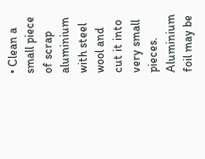• Clean a small piece of scrap aluminium with steel wool and cut it into very small pieces. Aluminium foil may be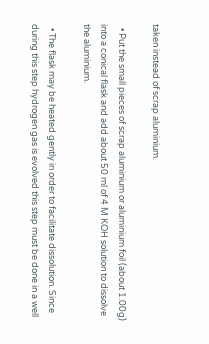taken instead of scrap aluminium.

  • Put the small pieces of scrap aluminium or aluminium foil (about 1.00g) into a conical flask and add about 50 ml of 4 M KOH solution to dissolve the aluminium.

  • The flask may be heated gently in order to facilitate dissolution. Since during this step hydrogen gas is evolved this step must be done in a well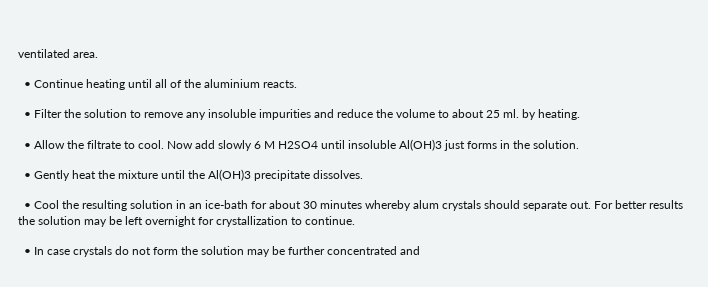ventilated area.

  • Continue heating until all of the aluminium reacts.

  • Filter the solution to remove any insoluble impurities and reduce the volume to about 25 ml. by heating.

  • Allow the filtrate to cool. Now add slowly 6 M H2SO4 until insoluble Al(OH)3 just forms in the solution.

  • Gently heat the mixture until the Al(OH)3 precipitate dissolves.

  • Cool the resulting solution in an ice-bath for about 30 minutes whereby alum crystals should separate out. For better results the solution may be left overnight for crystallization to continue.

  • In case crystals do not form the solution may be further concentrated and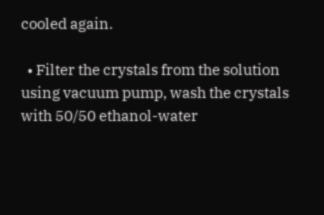cooled again.

  • Filter the crystals from the solution using vacuum pump, wash the crystals with 50/50 ethanol-water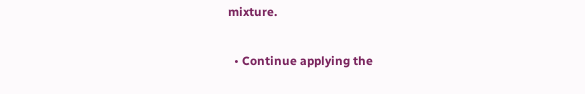mixture.

  • Continue applying the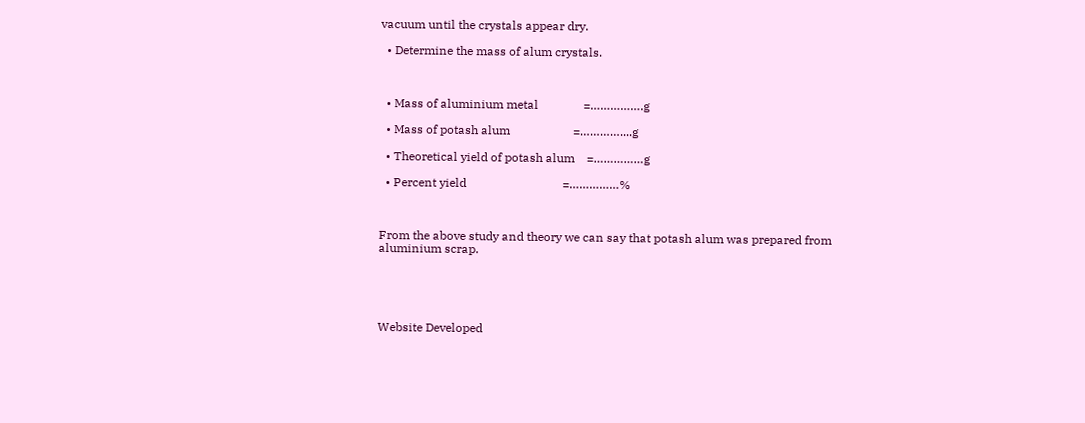vacuum until the crystals appear dry.

  • Determine the mass of alum crystals.



  • Mass of aluminium metal               =…………….g

  • Mass of potash alum                     =…………....g

  • Theoretical yield of potash alum    =……………g

  • Percent yield                                =……………%



From the above study and theory we can say that potash alum was prepared from aluminium scrap.





Website Developed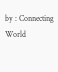by : Connecting World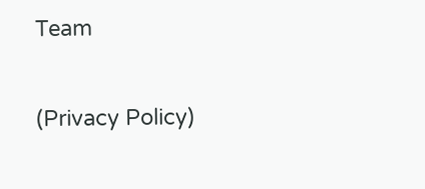Team

(Privacy Policy)